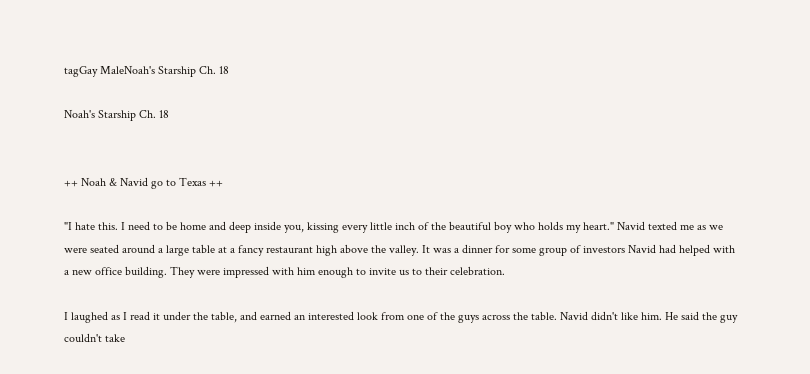tagGay MaleNoah's Starship Ch. 18

Noah's Starship Ch. 18


++ Noah & Navid go to Texas ++

"I hate this. I need to be home and deep inside you, kissing every little inch of the beautiful boy who holds my heart." Navid texted me as we were seated around a large table at a fancy restaurant high above the valley. It was a dinner for some group of investors Navid had helped with a new office building. They were impressed with him enough to invite us to their celebration.

I laughed as I read it under the table, and earned an interested look from one of the guys across the table. Navid didn't like him. He said the guy couldn't take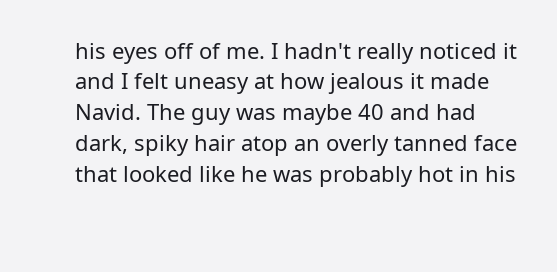his eyes off of me. I hadn't really noticed it and I felt uneasy at how jealous it made Navid. The guy was maybe 40 and had dark, spiky hair atop an overly tanned face that looked like he was probably hot in his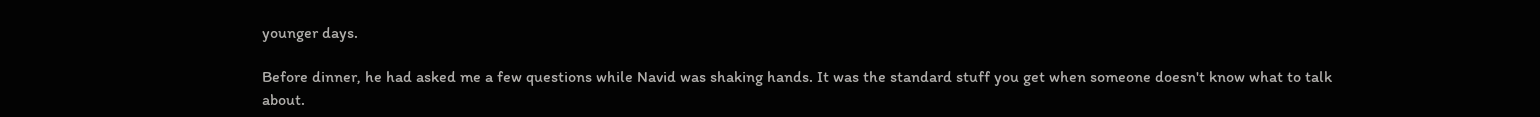younger days.

Before dinner, he had asked me a few questions while Navid was shaking hands. It was the standard stuff you get when someone doesn't know what to talk about.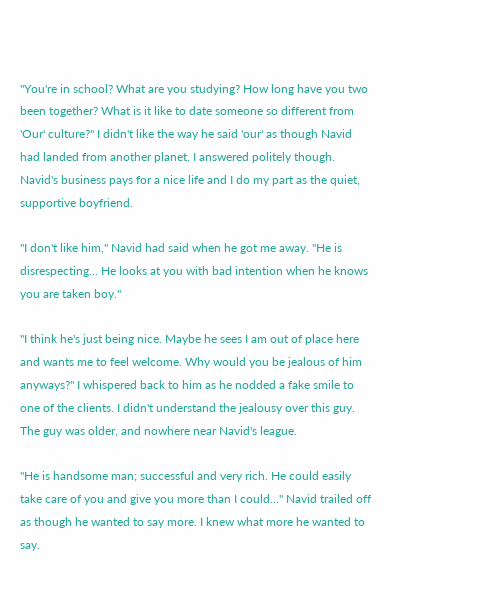"You're in school? What are you studying? How long have you two been together? What is it like to date someone so different from 'Our' culture?" I didn't like the way he said 'our' as though Navid had landed from another planet. I answered politely though. Navid's business pays for a nice life and I do my part as the quiet, supportive boyfriend.

"I don't like him," Navid had said when he got me away. "He is disrespecting... He looks at you with bad intention when he knows you are taken boy."

"I think he's just being nice. Maybe he sees I am out of place here and wants me to feel welcome. Why would you be jealous of him anyways?" I whispered back to him as he nodded a fake smile to one of the clients. I didn't understand the jealousy over this guy. The guy was older, and nowhere near Navid's league.

"He is handsome man; successful and very rich. He could easily take care of you and give you more than I could..." Navid trailed off as though he wanted to say more. I knew what more he wanted to say.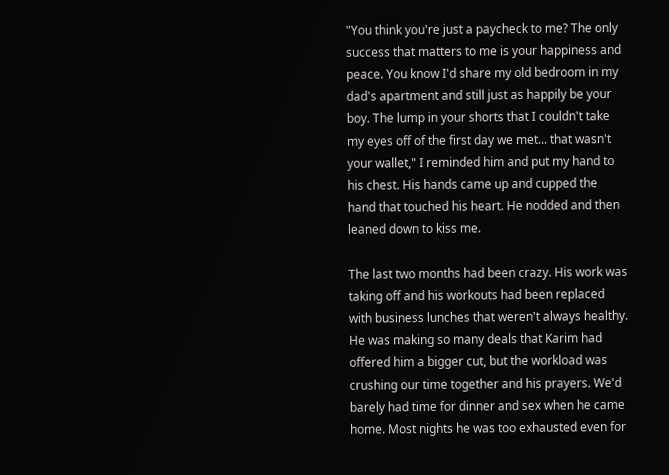"You think you're just a paycheck to me? The only success that matters to me is your happiness and peace. You know I'd share my old bedroom in my dad's apartment and still just as happily be your boy. The lump in your shorts that I couldn't take my eyes off of the first day we met... that wasn't your wallet," I reminded him and put my hand to his chest. His hands came up and cupped the hand that touched his heart. He nodded and then leaned down to kiss me.

The last two months had been crazy. His work was taking off and his workouts had been replaced with business lunches that weren't always healthy. He was making so many deals that Karim had offered him a bigger cut, but the workload was crushing our time together and his prayers. We'd barely had time for dinner and sex when he came home. Most nights he was too exhausted even for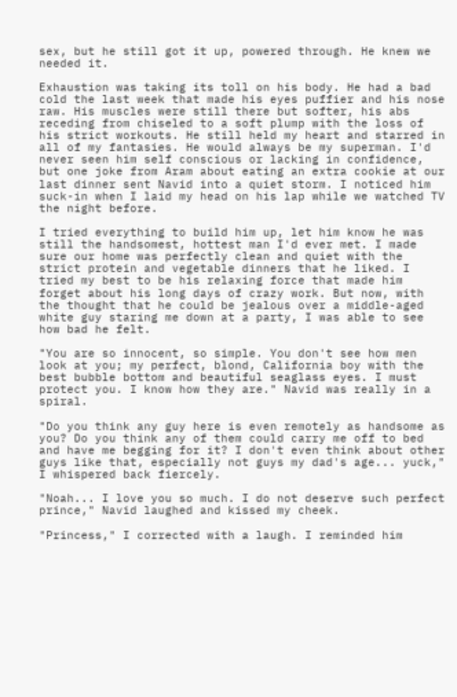sex, but he still got it up, powered through. He knew we needed it.

Exhaustion was taking its toll on his body. He had a bad cold the last week that made his eyes puffier and his nose raw. His muscles were still there but softer, his abs receding from chiseled to a soft plump with the loss of his strict workouts. He still held my heart and starred in all of my fantasies. He would always be my superman. I'd never seen him self conscious or lacking in confidence, but one joke from Aram about eating an extra cookie at our last dinner sent Navid into a quiet storm. I noticed him suck-in when I laid my head on his lap while we watched TV the night before.

I tried everything to build him up, let him know he was still the handsomest, hottest man I'd ever met. I made sure our home was perfectly clean and quiet with the strict protein and vegetable dinners that he liked. I tried my best to be his relaxing force that made him forget about his long days of crazy work. But now, with the thought that he could be jealous over a middle-aged white guy staring me down at a party, I was able to see how bad he felt.

"You are so innocent, so simple. You don't see how men look at you; my perfect, blond, California boy with the best bubble bottom and beautiful seaglass eyes. I must protect you. I know how they are." Navid was really in a spiral.

"Do you think any guy here is even remotely as handsome as you? Do you think any of them could carry me off to bed and have me begging for it? I don't even think about other guys like that, especially not guys my dad's age... yuck," I whispered back fiercely.

"Noah... I love you so much. I do not deserve such perfect prince," Navid laughed and kissed my cheek.

"Princess," I corrected with a laugh. I reminded him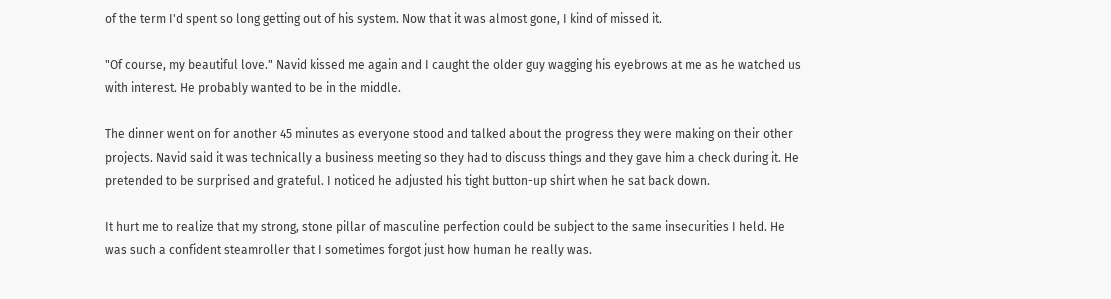of the term I'd spent so long getting out of his system. Now that it was almost gone, I kind of missed it.

"Of course, my beautiful love." Navid kissed me again and I caught the older guy wagging his eyebrows at me as he watched us with interest. He probably wanted to be in the middle.

The dinner went on for another 45 minutes as everyone stood and talked about the progress they were making on their other projects. Navid said it was technically a business meeting so they had to discuss things and they gave him a check during it. He pretended to be surprised and grateful. I noticed he adjusted his tight button-up shirt when he sat back down.

It hurt me to realize that my strong, stone pillar of masculine perfection could be subject to the same insecurities I held. He was such a confident steamroller that I sometimes forgot just how human he really was.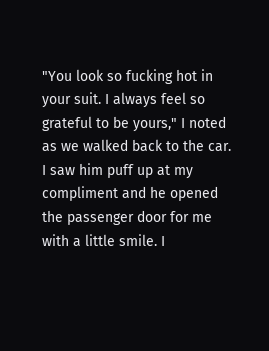"You look so fucking hot in your suit. I always feel so grateful to be yours," I noted as we walked back to the car. I saw him puff up at my compliment and he opened the passenger door for me with a little smile. I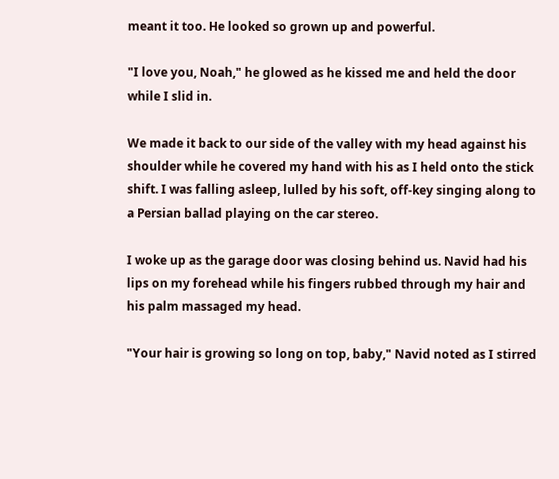meant it too. He looked so grown up and powerful.

"I love you, Noah," he glowed as he kissed me and held the door while I slid in.

We made it back to our side of the valley with my head against his shoulder while he covered my hand with his as I held onto the stick shift. I was falling asleep, lulled by his soft, off-key singing along to a Persian ballad playing on the car stereo.

I woke up as the garage door was closing behind us. Navid had his lips on my forehead while his fingers rubbed through my hair and his palm massaged my head.

"Your hair is growing so long on top, baby," Navid noted as I stirred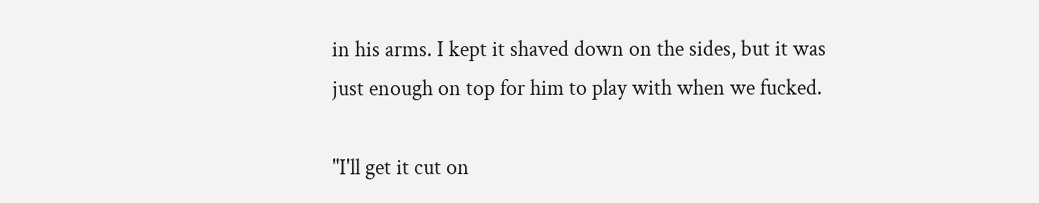in his arms. I kept it shaved down on the sides, but it was just enough on top for him to play with when we fucked.

"I'll get it cut on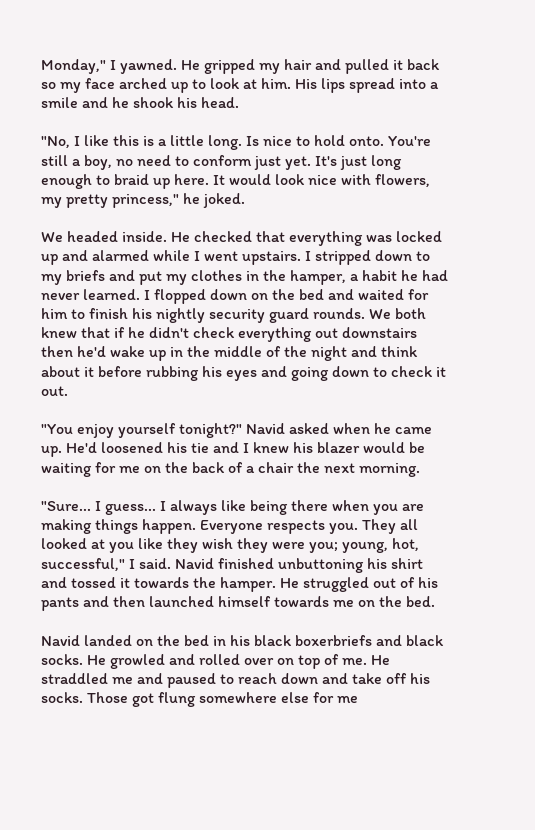Monday," I yawned. He gripped my hair and pulled it back so my face arched up to look at him. His lips spread into a smile and he shook his head.

"No, I like this is a little long. Is nice to hold onto. You're still a boy, no need to conform just yet. It's just long enough to braid up here. It would look nice with flowers, my pretty princess," he joked.

We headed inside. He checked that everything was locked up and alarmed while I went upstairs. I stripped down to my briefs and put my clothes in the hamper, a habit he had never learned. I flopped down on the bed and waited for him to finish his nightly security guard rounds. We both knew that if he didn't check everything out downstairs then he'd wake up in the middle of the night and think about it before rubbing his eyes and going down to check it out.

"You enjoy yourself tonight?" Navid asked when he came up. He'd loosened his tie and I knew his blazer would be waiting for me on the back of a chair the next morning.

"Sure... I guess... I always like being there when you are making things happen. Everyone respects you. They all looked at you like they wish they were you; young, hot, successful," I said. Navid finished unbuttoning his shirt and tossed it towards the hamper. He struggled out of his pants and then launched himself towards me on the bed.

Navid landed on the bed in his black boxerbriefs and black socks. He growled and rolled over on top of me. He straddled me and paused to reach down and take off his socks. Those got flung somewhere else for me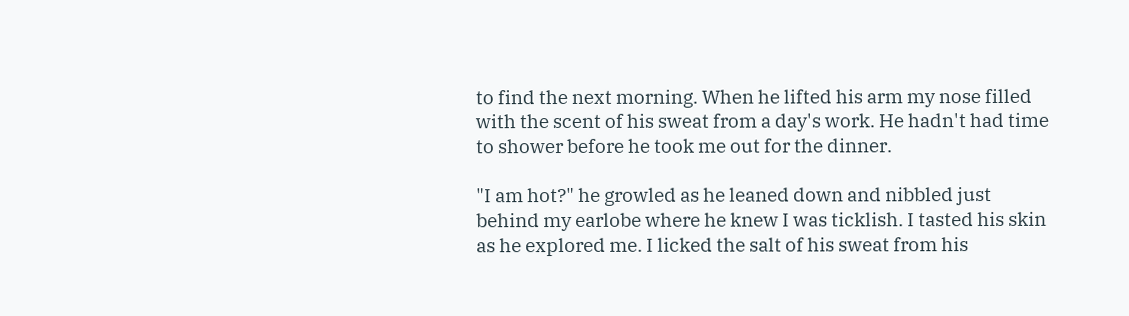to find the next morning. When he lifted his arm my nose filled with the scent of his sweat from a day's work. He hadn't had time to shower before he took me out for the dinner.

"I am hot?" he growled as he leaned down and nibbled just behind my earlobe where he knew I was ticklish. I tasted his skin as he explored me. I licked the salt of his sweat from his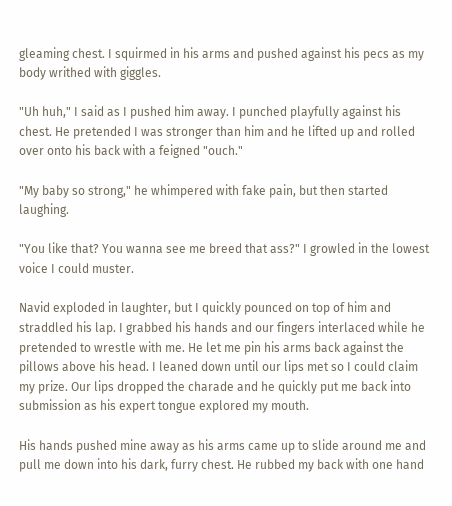gleaming chest. I squirmed in his arms and pushed against his pecs as my body writhed with giggles.

"Uh huh," I said as I pushed him away. I punched playfully against his chest. He pretended I was stronger than him and he lifted up and rolled over onto his back with a feigned "ouch."

"My baby so strong," he whimpered with fake pain, but then started laughing.

"You like that? You wanna see me breed that ass?" I growled in the lowest voice I could muster.

Navid exploded in laughter, but I quickly pounced on top of him and straddled his lap. I grabbed his hands and our fingers interlaced while he pretended to wrestle with me. He let me pin his arms back against the pillows above his head. I leaned down until our lips met so I could claim my prize. Our lips dropped the charade and he quickly put me back into submission as his expert tongue explored my mouth.

His hands pushed mine away as his arms came up to slide around me and pull me down into his dark, furry chest. He rubbed my back with one hand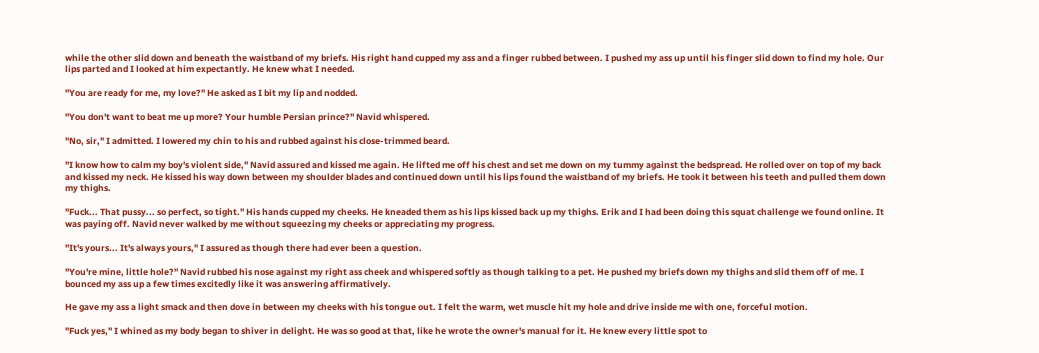while the other slid down and beneath the waistband of my briefs. His right hand cupped my ass and a finger rubbed between. I pushed my ass up until his finger slid down to find my hole. Our lips parted and I looked at him expectantly. He knew what I needed.

"You are ready for me, my love?" He asked as I bit my lip and nodded.

"You don't want to beat me up more? Your humble Persian prince?" Navid whispered.

"No, sir," I admitted. I lowered my chin to his and rubbed against his close-trimmed beard.

"I know how to calm my boy's violent side," Navid assured and kissed me again. He lifted me off his chest and set me down on my tummy against the bedspread. He rolled over on top of my back and kissed my neck. He kissed his way down between my shoulder blades and continued down until his lips found the waistband of my briefs. He took it between his teeth and pulled them down my thighs.

"Fuck... That pussy... so perfect, so tight." His hands cupped my cheeks. He kneaded them as his lips kissed back up my thighs. Erik and I had been doing this squat challenge we found online. It was paying off. Navid never walked by me without squeezing my cheeks or appreciating my progress.

"It's yours... It's always yours," I assured as though there had ever been a question.

"You're mine, little hole?" Navid rubbed his nose against my right ass cheek and whispered softly as though talking to a pet. He pushed my briefs down my thighs and slid them off of me. I bounced my ass up a few times excitedly like it was answering affirmatively.

He gave my ass a light smack and then dove in between my cheeks with his tongue out. I felt the warm, wet muscle hit my hole and drive inside me with one, forceful motion.

"Fuck yes," I whined as my body began to shiver in delight. He was so good at that, like he wrote the owner's manual for it. He knew every little spot to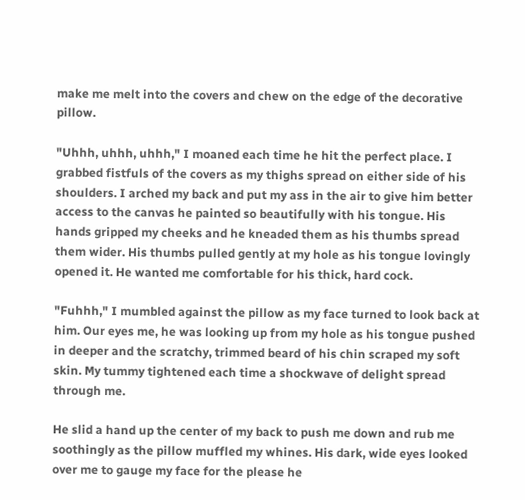make me melt into the covers and chew on the edge of the decorative pillow.

"Uhhh, uhhh, uhhh," I moaned each time he hit the perfect place. I grabbed fistfuls of the covers as my thighs spread on either side of his shoulders. I arched my back and put my ass in the air to give him better access to the canvas he painted so beautifully with his tongue. His hands gripped my cheeks and he kneaded them as his thumbs spread them wider. His thumbs pulled gently at my hole as his tongue lovingly opened it. He wanted me comfortable for his thick, hard cock.

"Fuhhh," I mumbled against the pillow as my face turned to look back at him. Our eyes me, he was looking up from my hole as his tongue pushed in deeper and the scratchy, trimmed beard of his chin scraped my soft skin. My tummy tightened each time a shockwave of delight spread through me.

He slid a hand up the center of my back to push me down and rub me soothingly as the pillow muffled my whines. His dark, wide eyes looked over me to gauge my face for the please he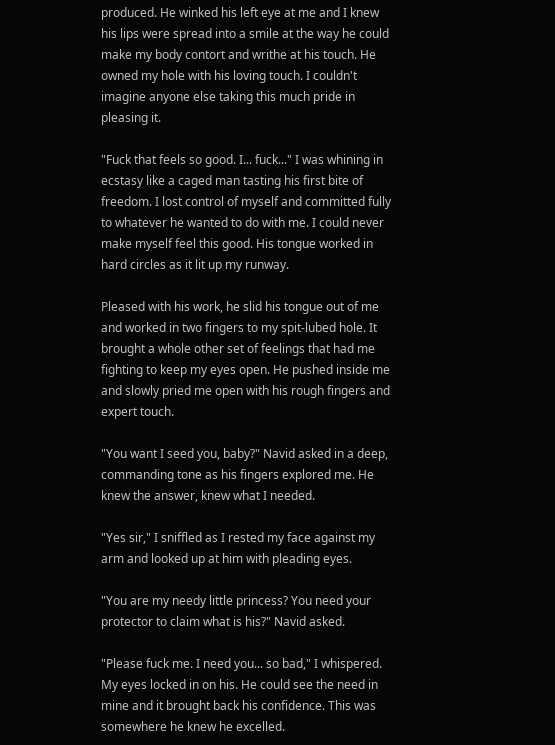produced. He winked his left eye at me and I knew his lips were spread into a smile at the way he could make my body contort and writhe at his touch. He owned my hole with his loving touch. I couldn't imagine anyone else taking this much pride in pleasing it.

"Fuck that feels so good. I... fuck..." I was whining in ecstasy like a caged man tasting his first bite of freedom. I lost control of myself and committed fully to whatever he wanted to do with me. I could never make myself feel this good. His tongue worked in hard circles as it lit up my runway.

Pleased with his work, he slid his tongue out of me and worked in two fingers to my spit-lubed hole. It brought a whole other set of feelings that had me fighting to keep my eyes open. He pushed inside me and slowly pried me open with his rough fingers and expert touch.

"You want I seed you, baby?" Navid asked in a deep, commanding tone as his fingers explored me. He knew the answer, knew what I needed.

"Yes sir," I sniffled as I rested my face against my arm and looked up at him with pleading eyes.

"You are my needy little princess? You need your protector to claim what is his?" Navid asked.

"Please fuck me. I need you... so bad," I whispered. My eyes locked in on his. He could see the need in mine and it brought back his confidence. This was somewhere he knew he excelled.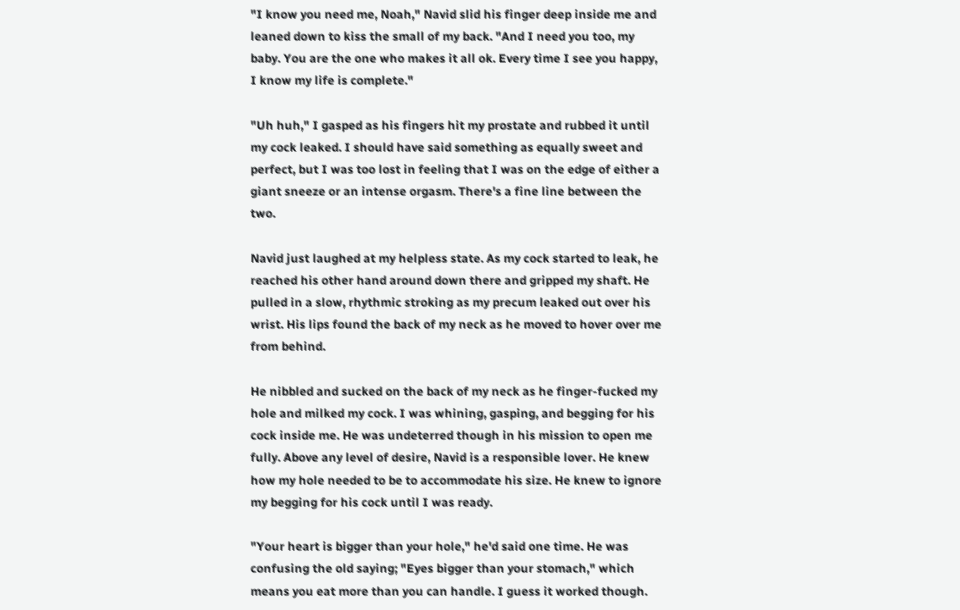"I know you need me, Noah," Navid slid his finger deep inside me and leaned down to kiss the small of my back. "And I need you too, my baby. You are the one who makes it all ok. Every time I see you happy, I know my life is complete."

"Uh huh," I gasped as his fingers hit my prostate and rubbed it until my cock leaked. I should have said something as equally sweet and perfect, but I was too lost in feeling that I was on the edge of either a giant sneeze or an intense orgasm. There's a fine line between the two.

Navid just laughed at my helpless state. As my cock started to leak, he reached his other hand around down there and gripped my shaft. He pulled in a slow, rhythmic stroking as my precum leaked out over his wrist. His lips found the back of my neck as he moved to hover over me from behind.

He nibbled and sucked on the back of my neck as he finger-fucked my hole and milked my cock. I was whining, gasping, and begging for his cock inside me. He was undeterred though in his mission to open me fully. Above any level of desire, Navid is a responsible lover. He knew how my hole needed to be to accommodate his size. He knew to ignore my begging for his cock until I was ready.

"Your heart is bigger than your hole," he'd said one time. He was confusing the old saying; "Eyes bigger than your stomach," which means you eat more than you can handle. I guess it worked though.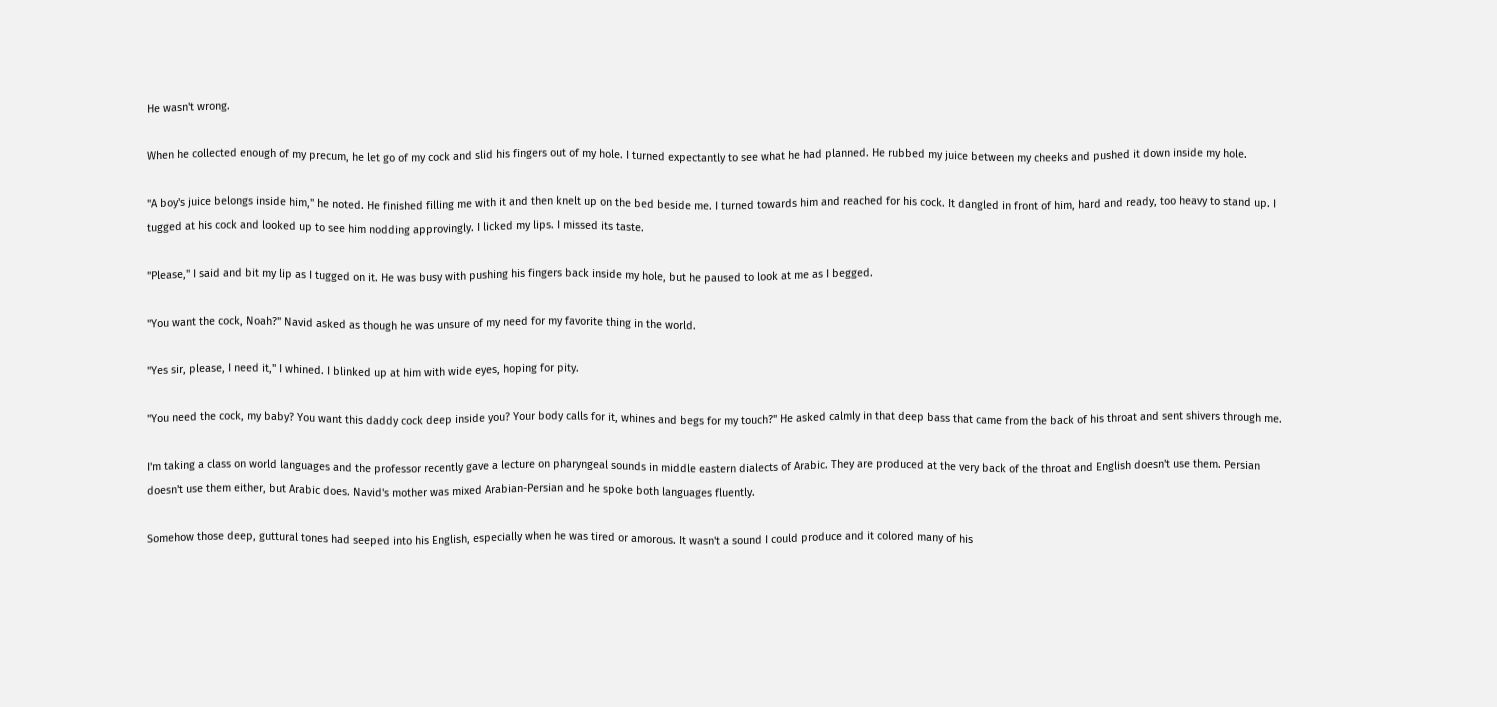He wasn't wrong.

When he collected enough of my precum, he let go of my cock and slid his fingers out of my hole. I turned expectantly to see what he had planned. He rubbed my juice between my cheeks and pushed it down inside my hole.

"A boy's juice belongs inside him," he noted. He finished filling me with it and then knelt up on the bed beside me. I turned towards him and reached for his cock. It dangled in front of him, hard and ready, too heavy to stand up. I tugged at his cock and looked up to see him nodding approvingly. I licked my lips. I missed its taste.

"Please," I said and bit my lip as I tugged on it. He was busy with pushing his fingers back inside my hole, but he paused to look at me as I begged.

"You want the cock, Noah?" Navid asked as though he was unsure of my need for my favorite thing in the world.

"Yes sir, please, I need it," I whined. I blinked up at him with wide eyes, hoping for pity.

"You need the cock, my baby? You want this daddy cock deep inside you? Your body calls for it, whines and begs for my touch?" He asked calmly in that deep bass that came from the back of his throat and sent shivers through me.

I'm taking a class on world languages and the professor recently gave a lecture on pharyngeal sounds in middle eastern dialects of Arabic. They are produced at the very back of the throat and English doesn't use them. Persian doesn't use them either, but Arabic does. Navid's mother was mixed Arabian-Persian and he spoke both languages fluently.

Somehow those deep, guttural tones had seeped into his English, especially when he was tired or amorous. It wasn't a sound I could produce and it colored many of his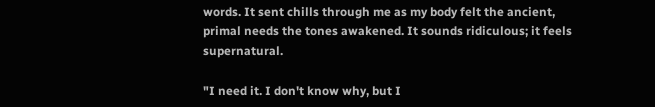words. It sent chills through me as my body felt the ancient, primal needs the tones awakened. It sounds ridiculous; it feels supernatural.

"I need it. I don't know why, but I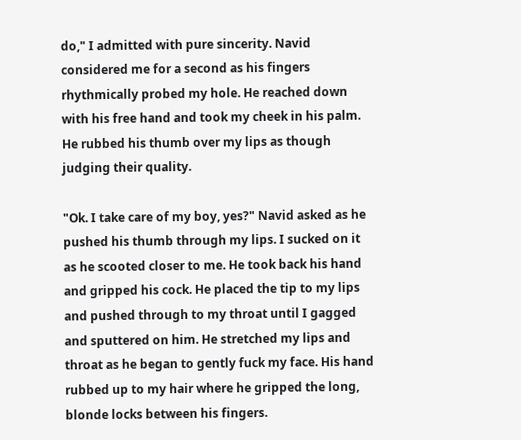do," I admitted with pure sincerity. Navid considered me for a second as his fingers rhythmically probed my hole. He reached down with his free hand and took my cheek in his palm. He rubbed his thumb over my lips as though judging their quality.

"Ok. I take care of my boy, yes?" Navid asked as he pushed his thumb through my lips. I sucked on it as he scooted closer to me. He took back his hand and gripped his cock. He placed the tip to my lips and pushed through to my throat until I gagged and sputtered on him. He stretched my lips and throat as he began to gently fuck my face. His hand rubbed up to my hair where he gripped the long, blonde locks between his fingers.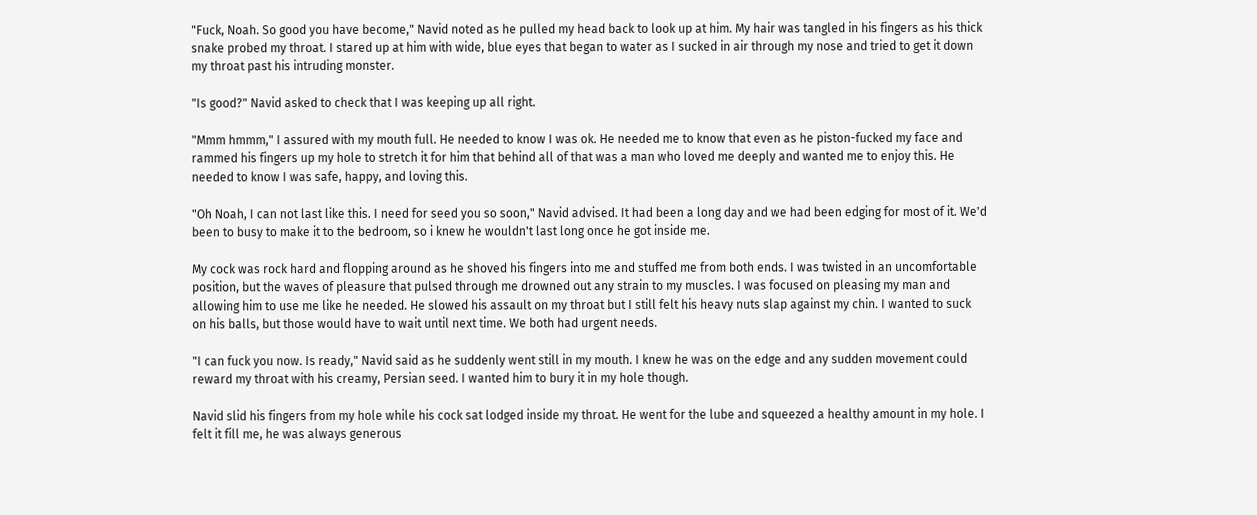"Fuck, Noah. So good you have become," Navid noted as he pulled my head back to look up at him. My hair was tangled in his fingers as his thick snake probed my throat. I stared up at him with wide, blue eyes that began to water as I sucked in air through my nose and tried to get it down my throat past his intruding monster.

"Is good?" Navid asked to check that I was keeping up all right.

"Mmm hmmm," I assured with my mouth full. He needed to know I was ok. He needed me to know that even as he piston-fucked my face and rammed his fingers up my hole to stretch it for him that behind all of that was a man who loved me deeply and wanted me to enjoy this. He needed to know I was safe, happy, and loving this.

"Oh Noah, I can not last like this. I need for seed you so soon," Navid advised. It had been a long day and we had been edging for most of it. We'd been to busy to make it to the bedroom, so i knew he wouldn't last long once he got inside me.

My cock was rock hard and flopping around as he shoved his fingers into me and stuffed me from both ends. I was twisted in an uncomfortable position, but the waves of pleasure that pulsed through me drowned out any strain to my muscles. I was focused on pleasing my man and allowing him to use me like he needed. He slowed his assault on my throat but I still felt his heavy nuts slap against my chin. I wanted to suck on his balls, but those would have to wait until next time. We both had urgent needs.

"I can fuck you now. Is ready," Navid said as he suddenly went still in my mouth. I knew he was on the edge and any sudden movement could reward my throat with his creamy, Persian seed. I wanted him to bury it in my hole though.

Navid slid his fingers from my hole while his cock sat lodged inside my throat. He went for the lube and squeezed a healthy amount in my hole. I felt it fill me, he was always generous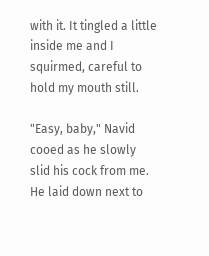with it. It tingled a little inside me and I squirmed, careful to hold my mouth still.

"Easy, baby," Navid cooed as he slowly slid his cock from me. He laid down next to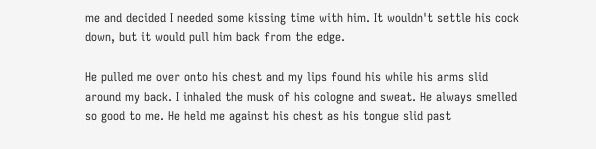me and decided I needed some kissing time with him. It wouldn't settle his cock down, but it would pull him back from the edge.

He pulled me over onto his chest and my lips found his while his arms slid around my back. I inhaled the musk of his cologne and sweat. He always smelled so good to me. He held me against his chest as his tongue slid past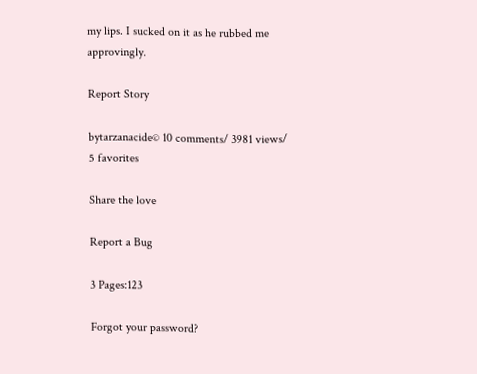my lips. I sucked on it as he rubbed me approvingly.

Report Story

bytarzanacide© 10 comments/ 3981 views/ 5 favorites

Share the love

Report a Bug

3 Pages:123

Forgot your password?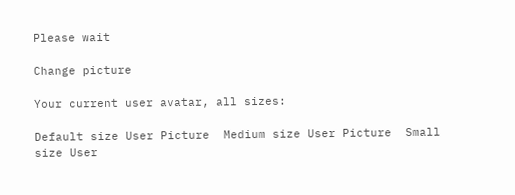Please wait

Change picture

Your current user avatar, all sizes:

Default size User Picture  Medium size User Picture  Small size User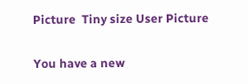Picture  Tiny size User Picture

You have a new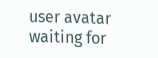user avatar waiting for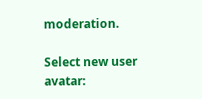moderation.

Select new user avatar: